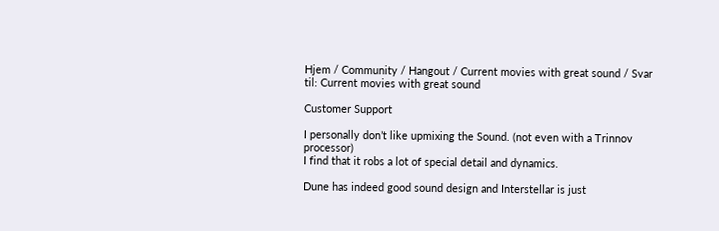Hjem / Community / Hangout / Current movies with great sound / Svar til: Current movies with great sound

Customer Support

I personally don’t like upmixing the Sound. (not even with a Trinnov processor)
I find that it robs a lot of special detail and dynamics.

Dune has indeed good sound design and Interstellar is just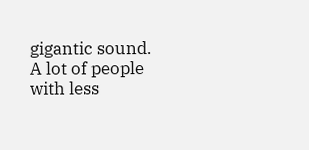gigantic sound.
A lot of people with less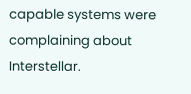capable systems were complaining about Interstellar.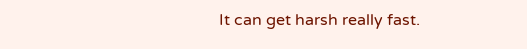It can get harsh really fast.